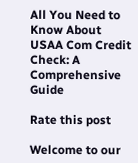All You Need to Know About USAA Com Credit Check: A Comprehensive Guide

Rate this post

Welcome to our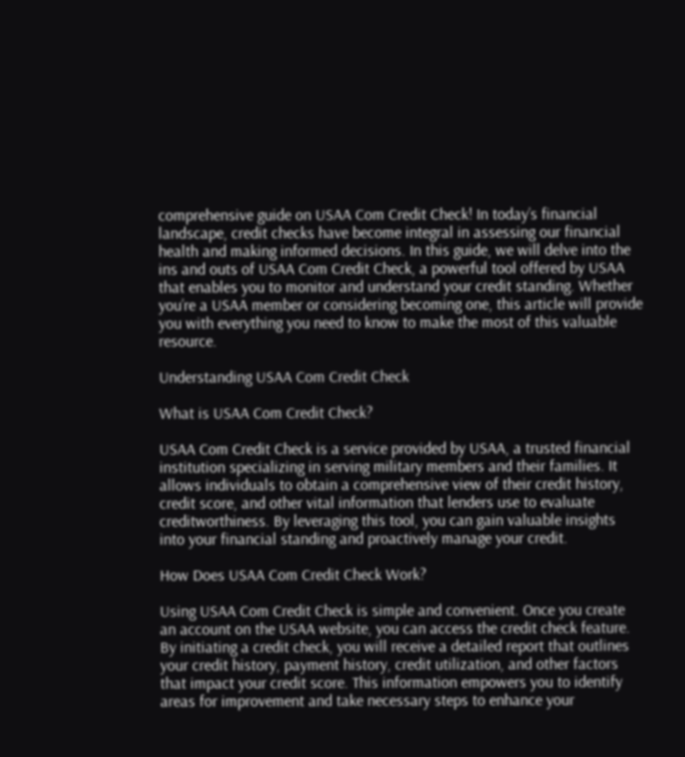comprehensive guide on USAA Com Credit Check! In today’s financial landscape, credit checks have become integral in assessing our financial health and making informed decisions. In this guide, we will delve into the ins and outs of USAA Com Credit Check, a powerful tool offered by USAA that enables you to monitor and understand your credit standing. Whether you’re a USAA member or considering becoming one, this article will provide you with everything you need to know to make the most of this valuable resource.

Understanding USAA Com Credit Check

What is USAA Com Credit Check?

USAA Com Credit Check is a service provided by USAA, a trusted financial institution specializing in serving military members and their families. It allows individuals to obtain a comprehensive view of their credit history, credit score, and other vital information that lenders use to evaluate creditworthiness. By leveraging this tool, you can gain valuable insights into your financial standing and proactively manage your credit.

How Does USAA Com Credit Check Work?

Using USAA Com Credit Check is simple and convenient. Once you create an account on the USAA website, you can access the credit check feature. By initiating a credit check, you will receive a detailed report that outlines your credit history, payment history, credit utilization, and other factors that impact your credit score. This information empowers you to identify areas for improvement and take necessary steps to enhance your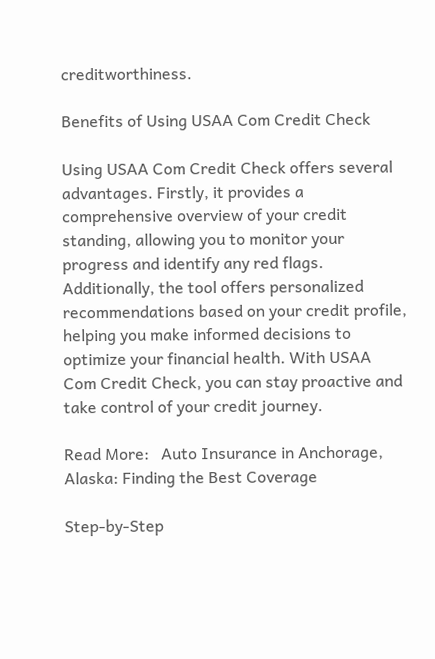creditworthiness.

Benefits of Using USAA Com Credit Check

Using USAA Com Credit Check offers several advantages. Firstly, it provides a comprehensive overview of your credit standing, allowing you to monitor your progress and identify any red flags. Additionally, the tool offers personalized recommendations based on your credit profile, helping you make informed decisions to optimize your financial health. With USAA Com Credit Check, you can stay proactive and take control of your credit journey.

Read More:   Auto Insurance in Anchorage, Alaska: Finding the Best Coverage

Step-by-Step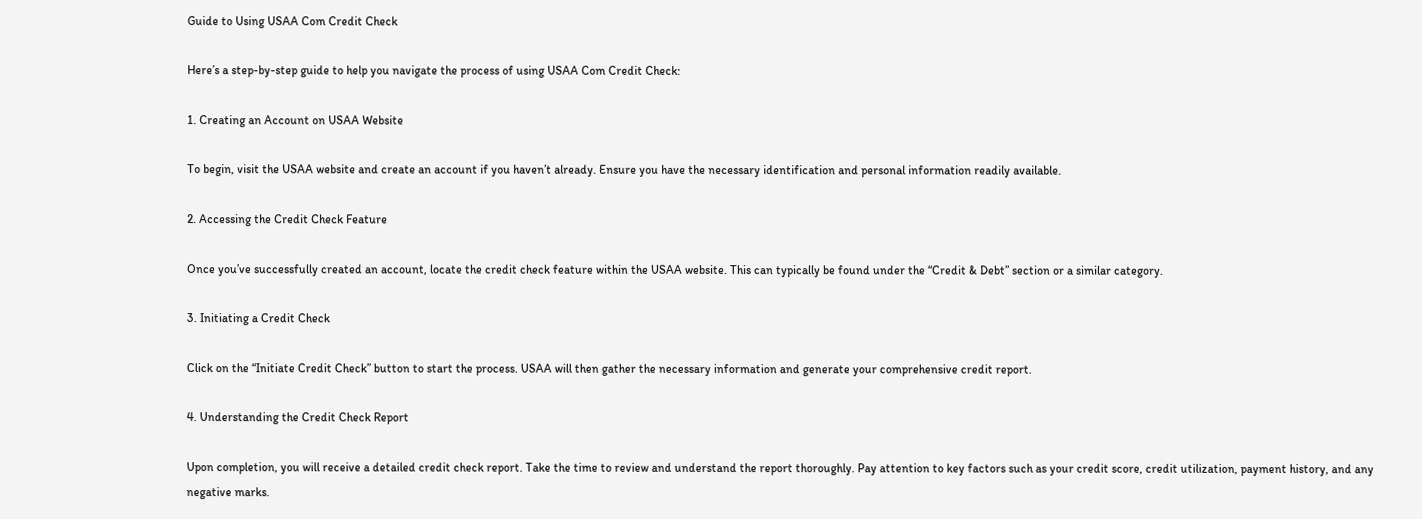Guide to Using USAA Com Credit Check

Here’s a step-by-step guide to help you navigate the process of using USAA Com Credit Check:

1. Creating an Account on USAA Website

To begin, visit the USAA website and create an account if you haven’t already. Ensure you have the necessary identification and personal information readily available.

2. Accessing the Credit Check Feature

Once you’ve successfully created an account, locate the credit check feature within the USAA website. This can typically be found under the “Credit & Debt” section or a similar category.

3. Initiating a Credit Check

Click on the “Initiate Credit Check” button to start the process. USAA will then gather the necessary information and generate your comprehensive credit report.

4. Understanding the Credit Check Report

Upon completion, you will receive a detailed credit check report. Take the time to review and understand the report thoroughly. Pay attention to key factors such as your credit score, credit utilization, payment history, and any negative marks.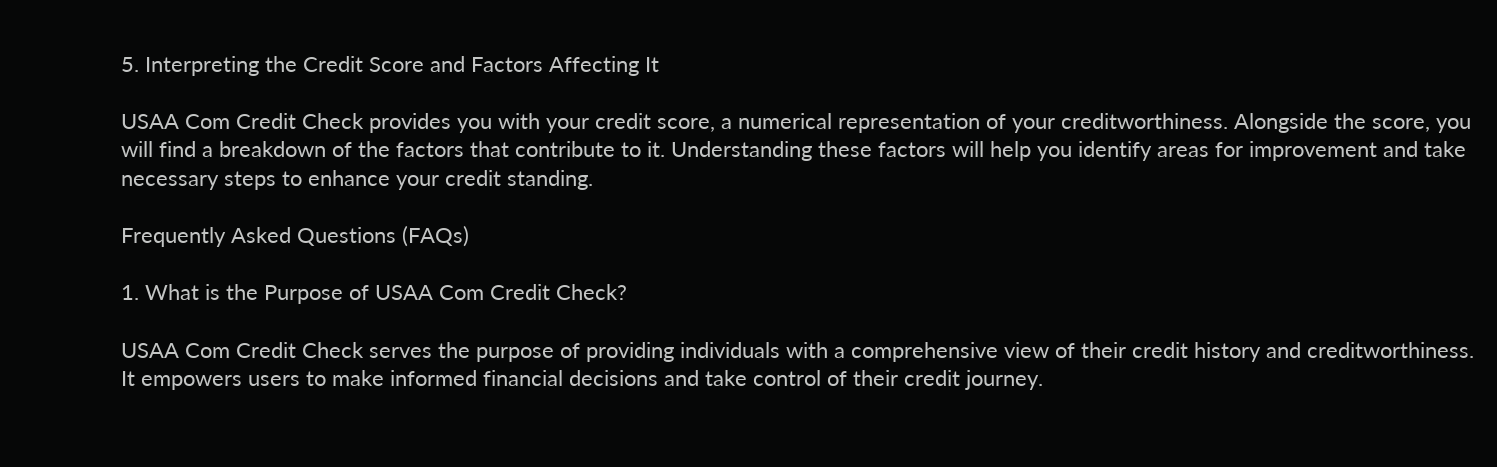5. Interpreting the Credit Score and Factors Affecting It

USAA Com Credit Check provides you with your credit score, a numerical representation of your creditworthiness. Alongside the score, you will find a breakdown of the factors that contribute to it. Understanding these factors will help you identify areas for improvement and take necessary steps to enhance your credit standing.

Frequently Asked Questions (FAQs)

1. What is the Purpose of USAA Com Credit Check?

USAA Com Credit Check serves the purpose of providing individuals with a comprehensive view of their credit history and creditworthiness. It empowers users to make informed financial decisions and take control of their credit journey.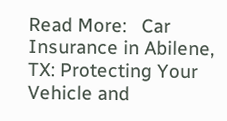Read More:   Car Insurance in Abilene, TX: Protecting Your Vehicle and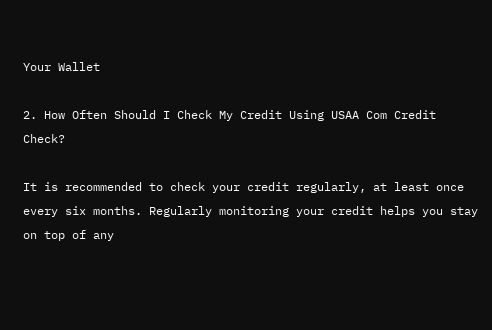Your Wallet

2. How Often Should I Check My Credit Using USAA Com Credit Check?

It is recommended to check your credit regularly, at least once every six months. Regularly monitoring your credit helps you stay on top of any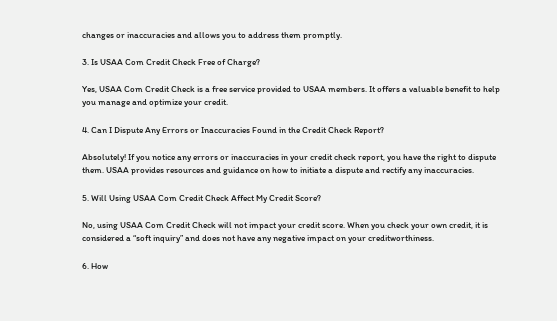changes or inaccuracies and allows you to address them promptly.

3. Is USAA Com Credit Check Free of Charge?

Yes, USAA Com Credit Check is a free service provided to USAA members. It offers a valuable benefit to help you manage and optimize your credit.

4. Can I Dispute Any Errors or Inaccuracies Found in the Credit Check Report?

Absolutely! If you notice any errors or inaccuracies in your credit check report, you have the right to dispute them. USAA provides resources and guidance on how to initiate a dispute and rectify any inaccuracies.

5. Will Using USAA Com Credit Check Affect My Credit Score?

No, using USAA Com Credit Check will not impact your credit score. When you check your own credit, it is considered a “soft inquiry” and does not have any negative impact on your creditworthiness.

6. How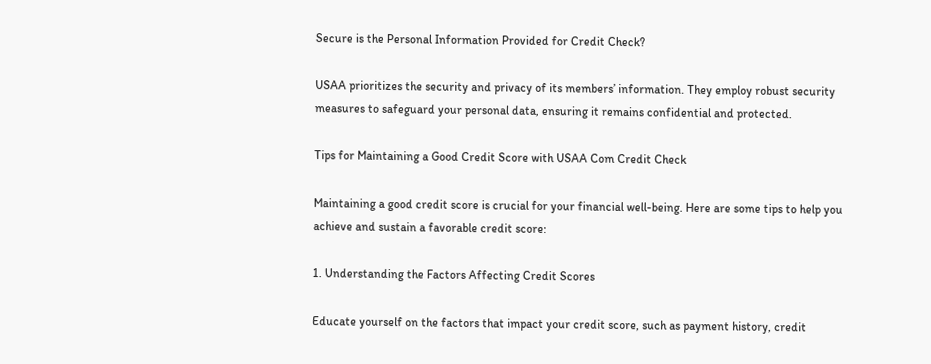Secure is the Personal Information Provided for Credit Check?

USAA prioritizes the security and privacy of its members’ information. They employ robust security measures to safeguard your personal data, ensuring it remains confidential and protected.

Tips for Maintaining a Good Credit Score with USAA Com Credit Check

Maintaining a good credit score is crucial for your financial well-being. Here are some tips to help you achieve and sustain a favorable credit score:

1. Understanding the Factors Affecting Credit Scores

Educate yourself on the factors that impact your credit score, such as payment history, credit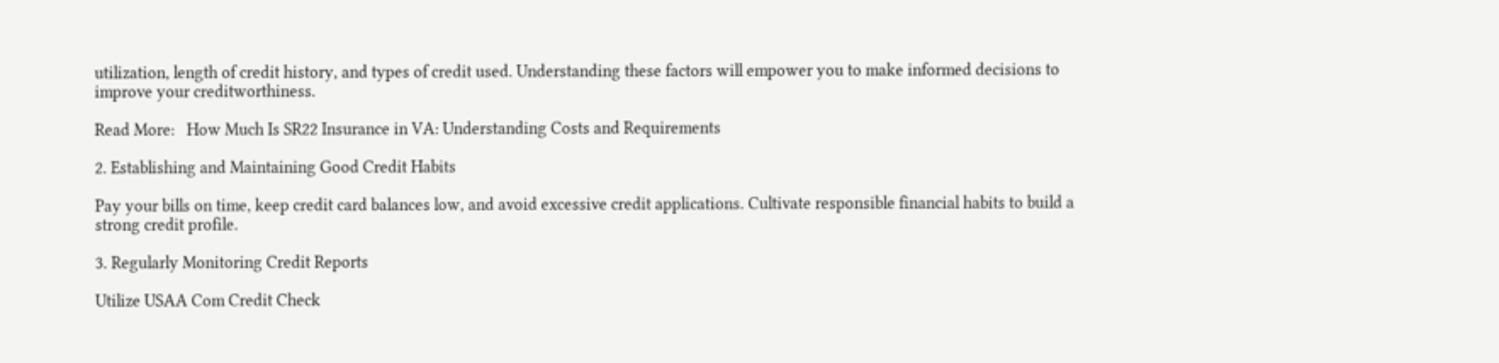utilization, length of credit history, and types of credit used. Understanding these factors will empower you to make informed decisions to improve your creditworthiness.

Read More:   How Much Is SR22 Insurance in VA: Understanding Costs and Requirements

2. Establishing and Maintaining Good Credit Habits

Pay your bills on time, keep credit card balances low, and avoid excessive credit applications. Cultivate responsible financial habits to build a strong credit profile.

3. Regularly Monitoring Credit Reports

Utilize USAA Com Credit Check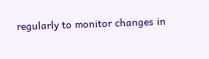regularly to monitor changes in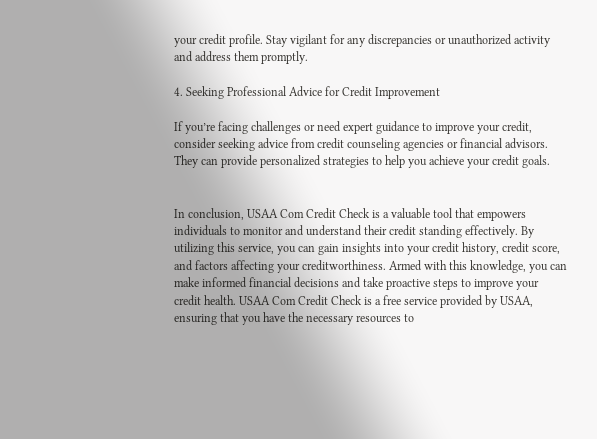your credit profile. Stay vigilant for any discrepancies or unauthorized activity and address them promptly.

4. Seeking Professional Advice for Credit Improvement

If you’re facing challenges or need expert guidance to improve your credit, consider seeking advice from credit counseling agencies or financial advisors. They can provide personalized strategies to help you achieve your credit goals.


In conclusion, USAA Com Credit Check is a valuable tool that empowers individuals to monitor and understand their credit standing effectively. By utilizing this service, you can gain insights into your credit history, credit score, and factors affecting your creditworthiness. Armed with this knowledge, you can make informed financial decisions and take proactive steps to improve your credit health. USAA Com Credit Check is a free service provided by USAA, ensuring that you have the necessary resources to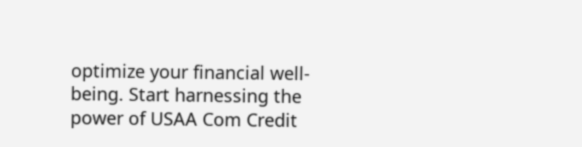optimize your financial well-being. Start harnessing the power of USAA Com Credit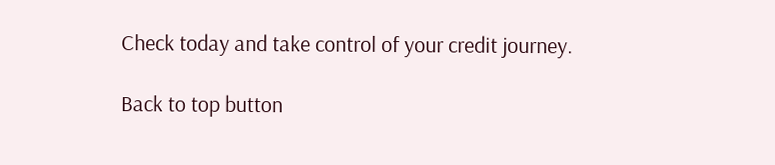Check today and take control of your credit journey.

Back to top button